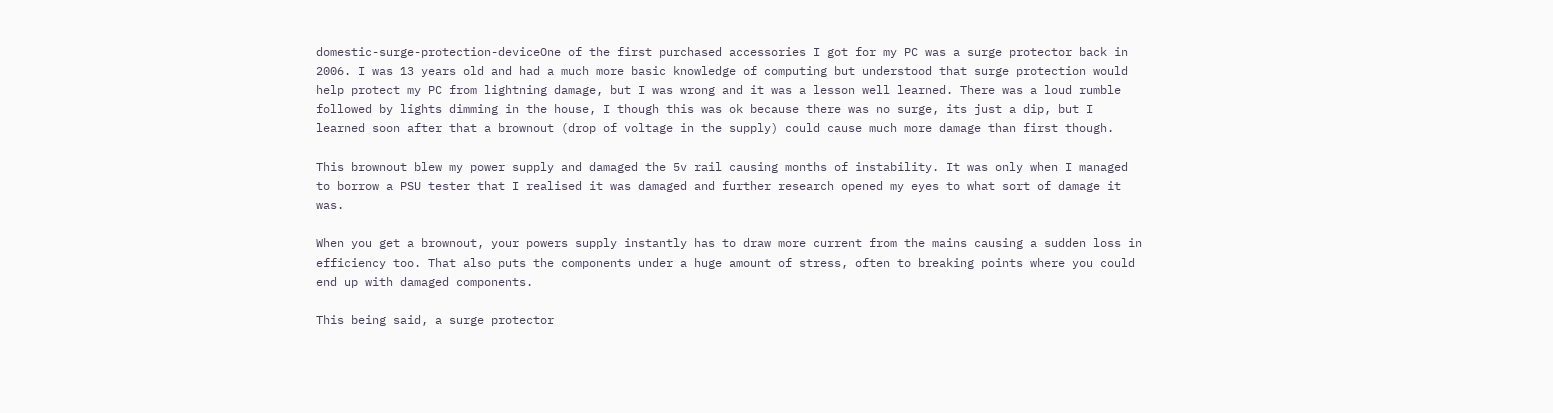domestic-surge-protection-deviceOne of the first purchased accessories I got for my PC was a surge protector back in 2006. I was 13 years old and had a much more basic knowledge of computing but understood that surge protection would help protect my PC from lightning damage, but I was wrong and it was a lesson well learned. There was a loud rumble followed by lights dimming in the house, I though this was ok because there was no surge, its just a dip, but I learned soon after that a brownout (drop of voltage in the supply) could cause much more damage than first though.

This brownout blew my power supply and damaged the 5v rail causing months of instability. It was only when I managed to borrow a PSU tester that I realised it was damaged and further research opened my eyes to what sort of damage it was.

When you get a brownout, your powers supply instantly has to draw more current from the mains causing a sudden loss in efficiency too. That also puts the components under a huge amount of stress, often to breaking points where you could end up with damaged components.

This being said, a surge protector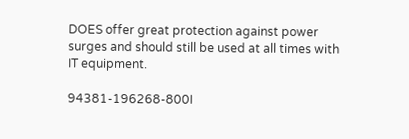DOES offer great protection against power surges and should still be used at all times with IT equipment.

94381-196268-800I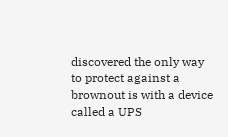discovered the only way to protect against a brownout is with a device called a UPS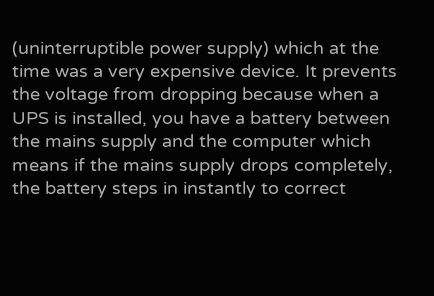(uninterruptible power supply) which at the time was a very expensive device. It prevents the voltage from dropping because when a UPS is installed, you have a battery between the mains supply and the computer which means if the mains supply drops completely, the battery steps in instantly to correct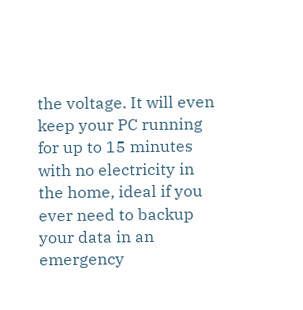the voltage. It will even keep your PC running for up to 15 minutes with no electricity in the home, ideal if you ever need to backup your data in an emergency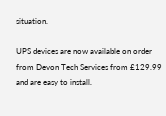situation.

UPS devices are now available on order from Devon Tech Services from £129.99 and are easy to install.